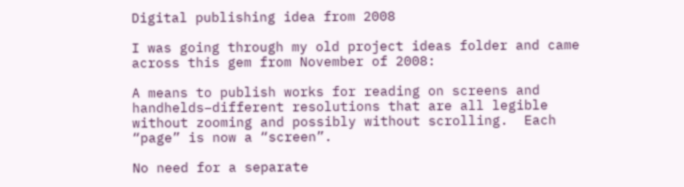Digital publishing idea from 2008

I was going through my old project ideas folder and came across this gem from November of 2008:

A means to publish works for reading on screens and handhelds–different resolutions that are all legible without zooming and possibly without scrolling.  Each “page” is now a “screen”.

No need for a separate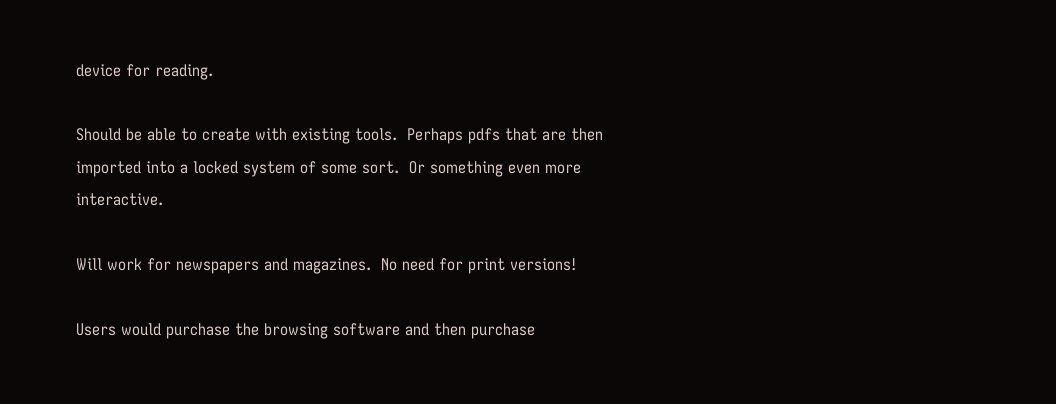device for reading.

Should be able to create with existing tools.  Perhaps pdfs that are then imported into a locked system of some sort.  Or something even more interactive.

Will work for newspapers and magazines.  No need for print versions!

Users would purchase the browsing software and then purchase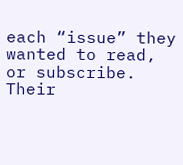each “issue” they wanted to read, or subscribe.  Their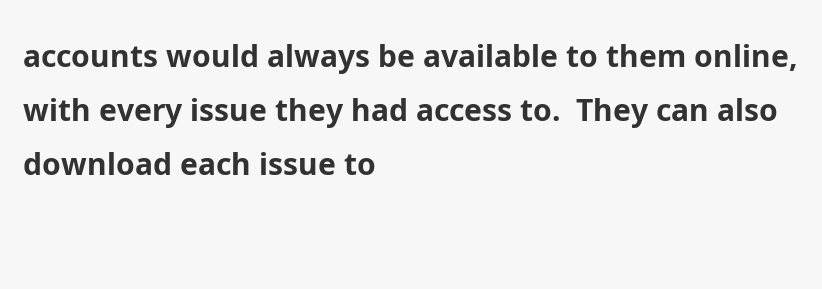accounts would always be available to them online, with every issue they had access to.  They can also download each issue to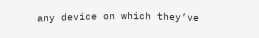any device on which they’ve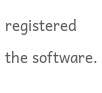registered the software.